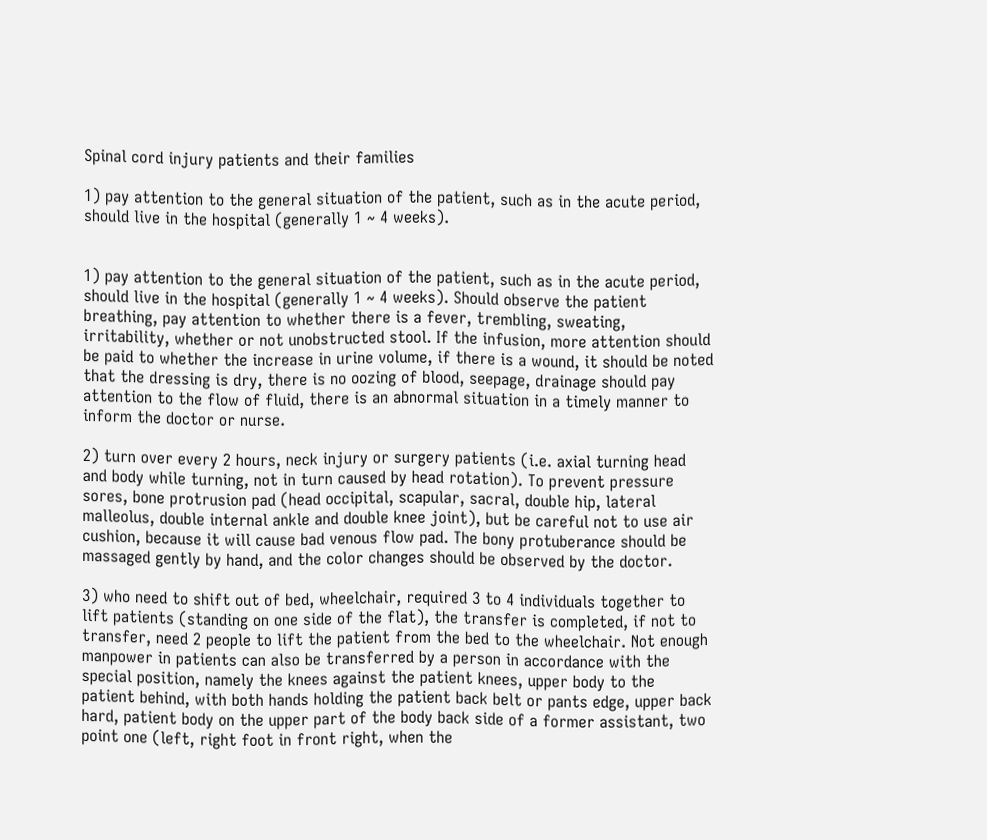Spinal cord injury patients and their families

1) pay attention to the general situation of the patient, such as in the acute period, should live in the hospital (generally 1 ~ 4 weeks).


1) pay attention to the general situation of the patient, such as in the acute period, should live in the hospital (generally 1 ~ 4 weeks). Should observe the patient breathing, pay attention to whether there is a fever, trembling, sweating, irritability, whether or not unobstructed stool. If the infusion, more attention should be paid to whether the increase in urine volume, if there is a wound, it should be noted that the dressing is dry, there is no oozing of blood, seepage, drainage should pay attention to the flow of fluid, there is an abnormal situation in a timely manner to inform the doctor or nurse.

2) turn over every 2 hours, neck injury or surgery patients (i.e. axial turning head and body while turning, not in turn caused by head rotation). To prevent pressure sores, bone protrusion pad (head occipital, scapular, sacral, double hip, lateral malleolus, double internal ankle and double knee joint), but be careful not to use air cushion, because it will cause bad venous flow pad. The bony protuberance should be massaged gently by hand, and the color changes should be observed by the doctor.

3) who need to shift out of bed, wheelchair, required 3 to 4 individuals together to lift patients (standing on one side of the flat), the transfer is completed, if not to transfer, need 2 people to lift the patient from the bed to the wheelchair. Not enough manpower in patients can also be transferred by a person in accordance with the special position, namely the knees against the patient knees, upper body to the patient behind, with both hands holding the patient back belt or pants edge, upper back hard, patient body on the upper part of the body back side of a former assistant, two point one (left, right foot in front right, when the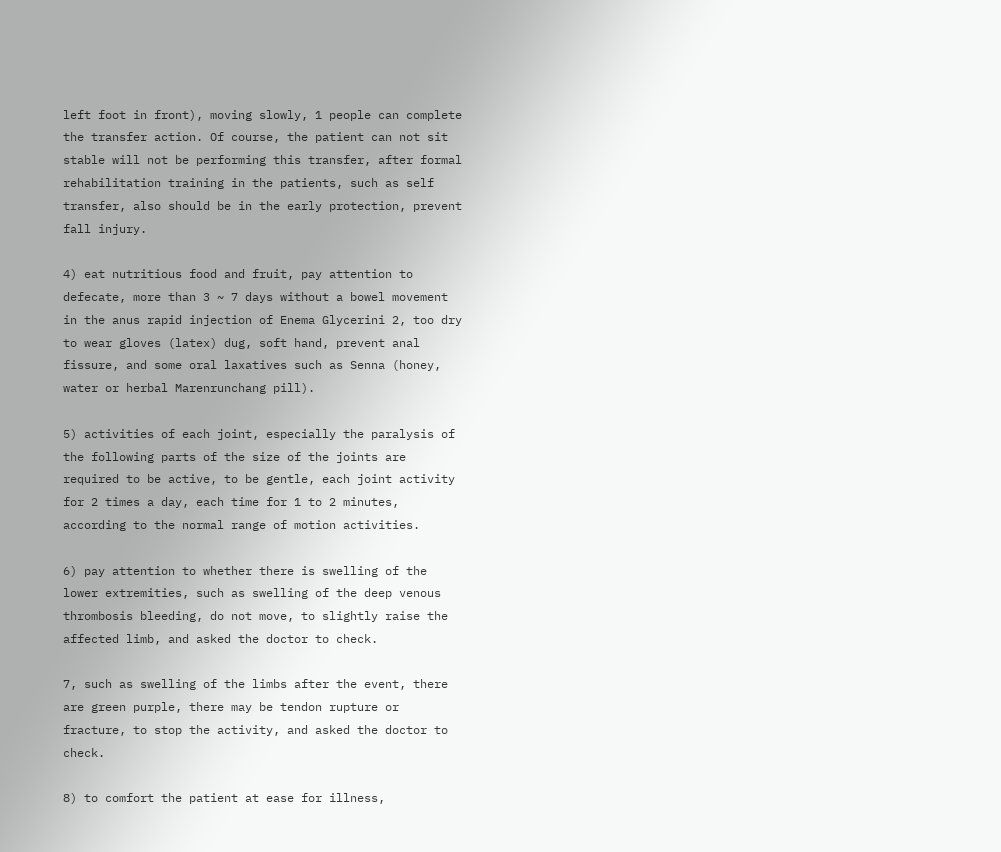left foot in front), moving slowly, 1 people can complete the transfer action. Of course, the patient can not sit stable will not be performing this transfer, after formal rehabilitation training in the patients, such as self transfer, also should be in the early protection, prevent fall injury.

4) eat nutritious food and fruit, pay attention to defecate, more than 3 ~ 7 days without a bowel movement in the anus rapid injection of Enema Glycerini 2, too dry to wear gloves (latex) dug, soft hand, prevent anal fissure, and some oral laxatives such as Senna (honey, water or herbal Marenrunchang pill).

5) activities of each joint, especially the paralysis of the following parts of the size of the joints are required to be active, to be gentle, each joint activity for 2 times a day, each time for 1 to 2 minutes, according to the normal range of motion activities.

6) pay attention to whether there is swelling of the lower extremities, such as swelling of the deep venous thrombosis bleeding, do not move, to slightly raise the affected limb, and asked the doctor to check.

7, such as swelling of the limbs after the event, there are green purple, there may be tendon rupture or fracture, to stop the activity, and asked the doctor to check.

8) to comfort the patient at ease for illness,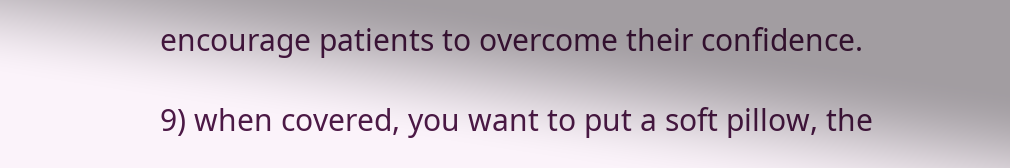encourage patients to overcome their confidence.

9) when covered, you want to put a soft pillow, the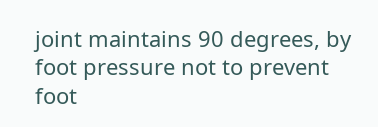joint maintains 90 degrees, by foot pressure not to prevent foot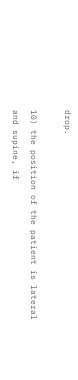drop.

10) the position of the patient is lateral and supine, if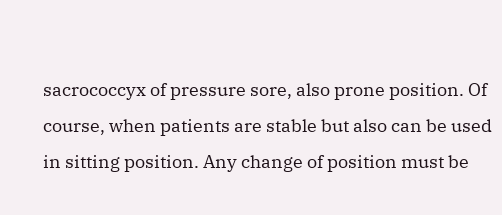sacrococcyx of pressure sore, also prone position. Of course, when patients are stable but also can be used in sitting position. Any change of position must be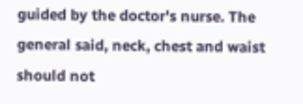guided by the doctor's nurse. The general said, neck, chest and waist should not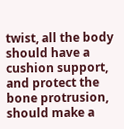twist, all the body should have a cushion support, and protect the bone protrusion, should make a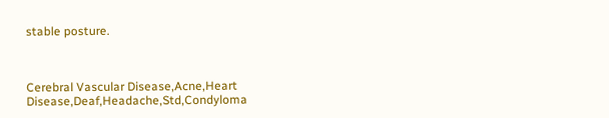stable posture.



Cerebral Vascular Disease,Acne,Heart Disease,Deaf,Headache,Std,Condyloma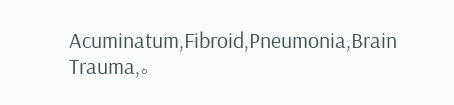Acuminatum,Fibroid,Pneumonia,Brain Trauma,。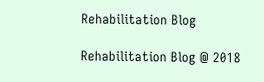Rehabilitation Blog

Rehabilitation Blog @ 2018